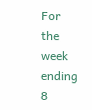For the week ending 8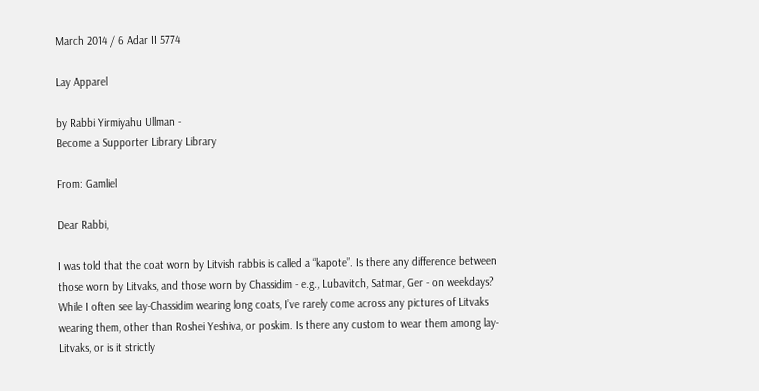March 2014 / 6 Adar II 5774

Lay Apparel

by Rabbi Yirmiyahu Ullman -
Become a Supporter Library Library

From: Gamliel

Dear Rabbi,

I was told that the coat worn by Litvish rabbis is called a “kapote”. Is there any difference between those worn by Litvaks, and those worn by Chassidim - e.g., Lubavitch, Satmar, Ger - on weekdays? While I often see lay-Chassidim wearing long coats, I’ve rarely come across any pictures of Litvaks wearing them, other than Roshei Yeshiva, or poskim. Is there any custom to wear them among lay-Litvaks, or is it strictly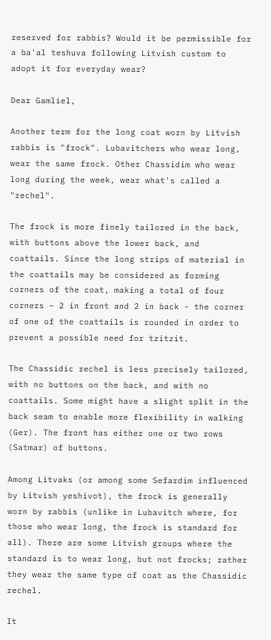reserved for rabbis? Would it be permissible for a ba'al teshuva following Litvish custom to adopt it for everyday wear?

Dear Gamliel,

Another term for the long coat worn by Litvish rabbis is "frock". Lubavitchers who wear long, wear the same frock. Other Chassidim who wear long during the week, wear what's called a "rechel".

The frock is more finely tailored in the back, with buttons above the lower back, and coattails. Since the long strips of material in the coattails may be considered as forming corners of the coat, making a total of four corners – 2 in front and 2 in back - the corner of one of the coattails is rounded in order to prevent a possible need for tzitzit.

The Chassidic rechel is less precisely tailored, with no buttons on the back, and with no coattails. Some might have a slight split in the back seam to enable more flexibility in walking (Ger). The front has either one or two rows (Satmar) of buttons.

Among Litvaks (or among some Sefardim influenced by Litvish yeshivot), the frock is generally worn by rabbis (unlike in Lubavitch where, for those who wear long, the frock is standard for all). There are some Litvish groups where the standard is to wear long, but not frocks; rather they wear the same type of coat as the Chassidic rechel.

It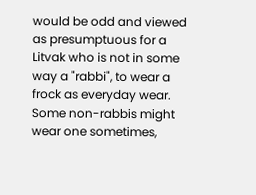would be odd and viewed as presumptuous for a Litvak who is not in some way a "rabbi", to wear a frock as everyday wear. Some non-rabbis might wear one sometimes,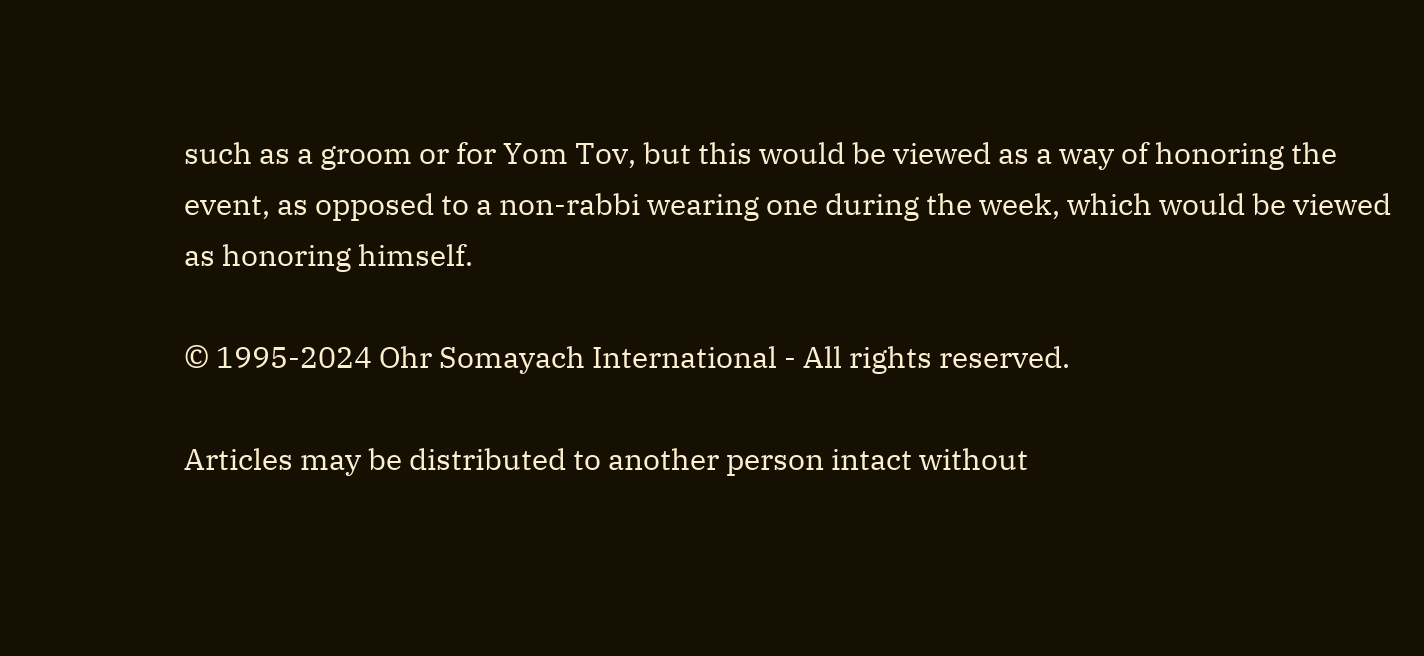such as a groom or for Yom Tov, but this would be viewed as a way of honoring the event, as opposed to a non-rabbi wearing one during the week, which would be viewed as honoring himself.

© 1995-2024 Ohr Somayach International - All rights reserved.

Articles may be distributed to another person intact without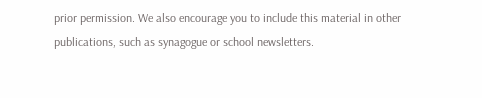prior permission. We also encourage you to include this material in other publications, such as synagogue or school newsletters.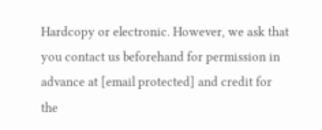Hardcopy or electronic. However, we ask that you contact us beforehand for permission in advance at [email protected] and credit for the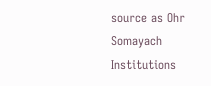source as Ohr Somayach Institutions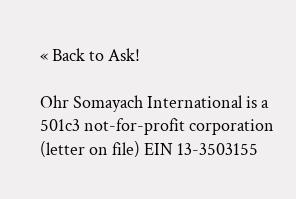« Back to Ask!

Ohr Somayach International is a 501c3 not-for-profit corporation (letter on file) EIN 13-3503155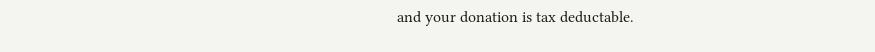and your donation is tax deductable.